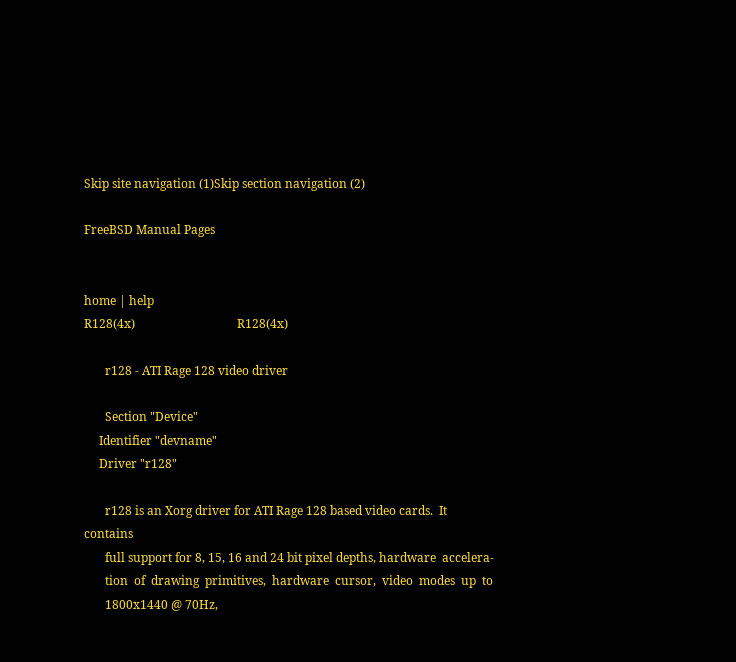Skip site navigation (1)Skip section navigation (2)

FreeBSD Manual Pages


home | help
R128(4x)                                  R128(4x)

       r128 - ATI Rage 128 video driver

       Section "Device"
     Identifier "devname"
     Driver "r128"

       r128 is an Xorg driver for ATI Rage 128 based video cards.  It contains
       full support for 8, 15, 16 and 24 bit pixel depths, hardware  accelera-
       tion  of  drawing  primitives,  hardware  cursor,  video  modes  up  to
       1800x1440 @ 70Hz,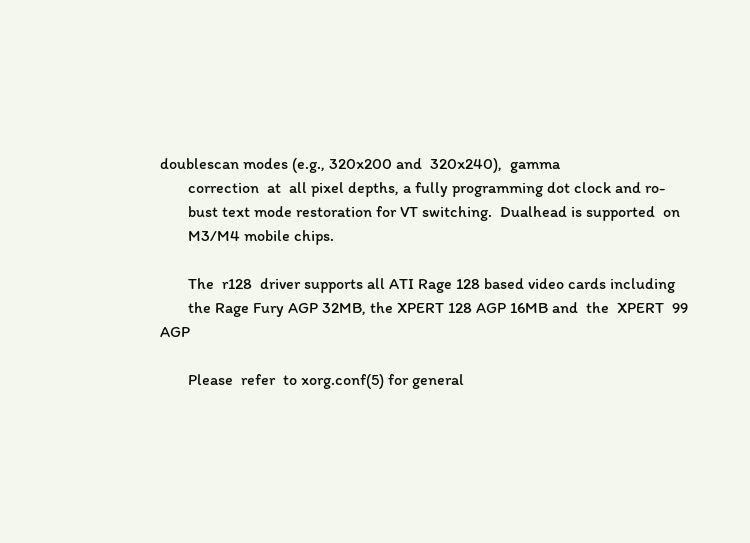doublescan modes (e.g., 320x200 and  320x240),  gamma
       correction  at  all pixel depths, a fully programming dot clock and ro-
       bust text mode restoration for VT switching.  Dualhead is supported  on
       M3/M4 mobile chips.

       The  r128  driver supports all ATI Rage 128 based video cards including
       the Rage Fury AGP 32MB, the XPERT 128 AGP 16MB and  the  XPERT  99  AGP

       Please  refer  to xorg.conf(5) for general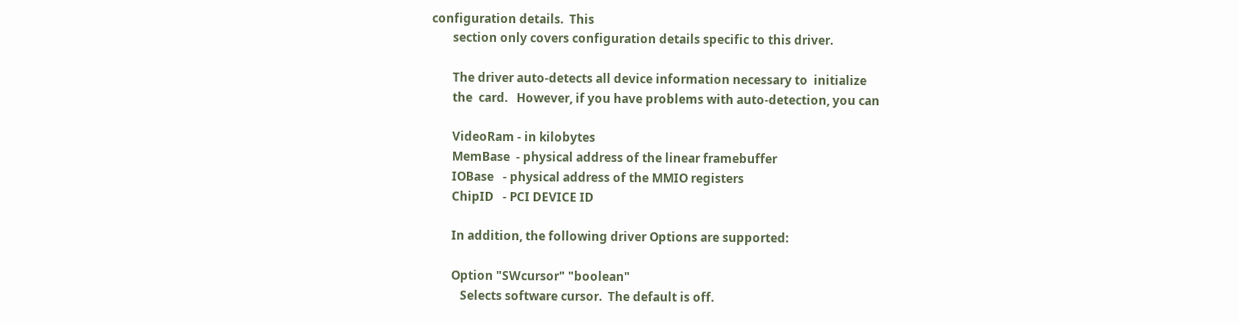configuration details.  This
       section only covers configuration details specific to this driver.

       The driver auto-detects all device information necessary to  initialize
       the  card.   However, if you have problems with auto-detection, you can

       VideoRam - in kilobytes
       MemBase  - physical address of the linear framebuffer
       IOBase   - physical address of the MMIO registers
       ChipID   - PCI DEVICE ID

       In addition, the following driver Options are supported:

       Option "SWcursor" "boolean"
          Selects software cursor.  The default is off.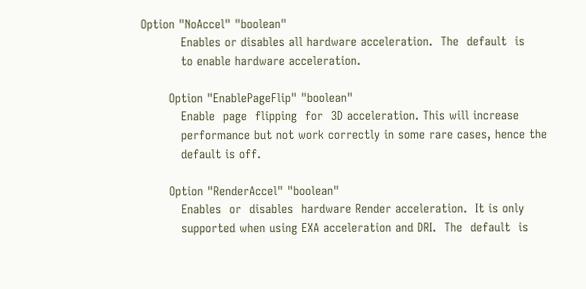Option "NoAccel" "boolean"
          Enables or disables all hardware acceleration.  The  default  is
          to enable hardware acceleration.

       Option "EnablePageFlip" "boolean"
          Enable  page  flipping  for  3D acceleration. This will increase
          performance but not work correctly in some rare cases, hence the
          default is off.

       Option "RenderAccel" "boolean"
          Enables  or  disables  hardware Render acceleration.  It is only
          supported when using EXA acceleration and DRI.  The  default  is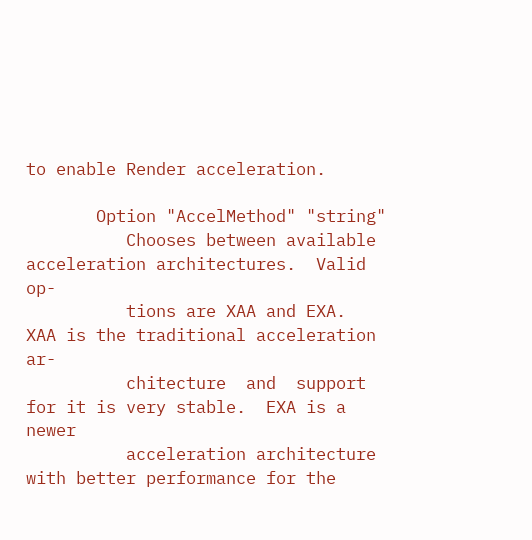to enable Render acceleration.

       Option "AccelMethod" "string"
          Chooses between available acceleration architectures.  Valid op-
          tions are XAA and EXA.  XAA is the traditional acceleration  ar-
          chitecture  and  support  for it is very stable.  EXA is a newer
          acceleration architecture with better performance for the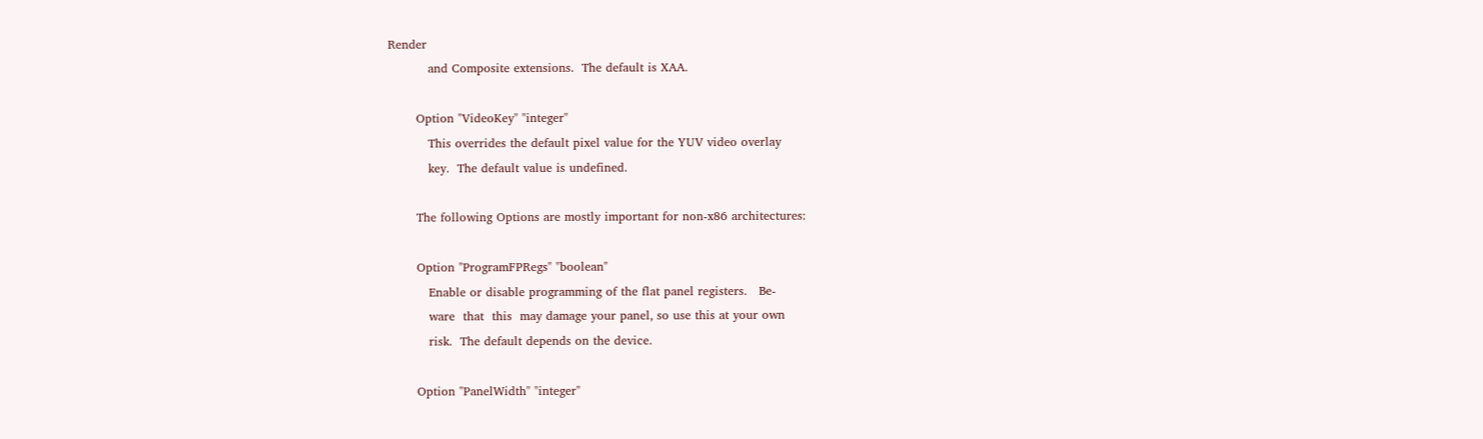Render
          and Composite extensions.  The default is XAA.

       Option "VideoKey" "integer"
          This overrides the default pixel value for the YUV video overlay
          key.  The default value is undefined.

       The following Options are mostly important for non-x86 architectures:

       Option "ProgramFPRegs" "boolean"
          Enable or disable programming of the flat panel registers.   Be-
          ware  that  this  may damage your panel, so use this at your own
          risk.  The default depends on the device.

       Option "PanelWidth" "integer"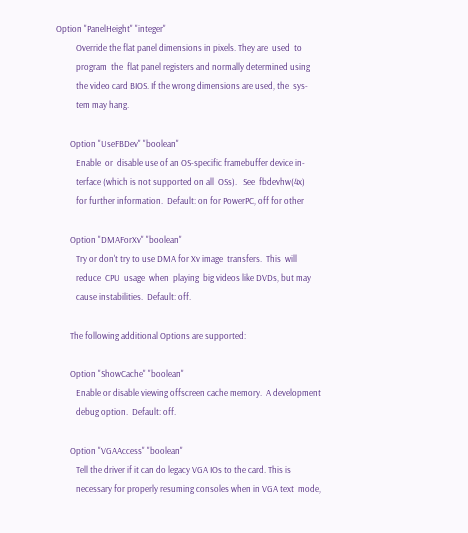Option "PanelHeight" "integer"
          Override the flat panel dimensions in pixels. They are  used  to
          program  the  flat panel registers and normally determined using
          the video card BIOS. If the wrong dimensions are used, the  sys-
          tem may hang.

       Option "UseFBDev" "boolean"
          Enable  or  disable use of an OS-specific framebuffer device in-
          terface (which is not supported on all  OSs).   See  fbdevhw(4x)
          for further information.  Default: on for PowerPC, off for other

       Option "DMAForXv" "boolean"
          Try or don't try to use DMA for Xv image  transfers.  This  will
          reduce  CPU  usage  when  playing  big videos like DVDs, but may
          cause instabilities.  Default: off.

       The following additional Options are supported:

       Option "ShowCache" "boolean"
          Enable or disable viewing offscreen cache memory.  A development
          debug option.  Default: off.

       Option "VGAAccess" "boolean"
          Tell the driver if it can do legacy VGA IOs to the card. This is
          necessary for properly resuming consoles when in VGA text  mode,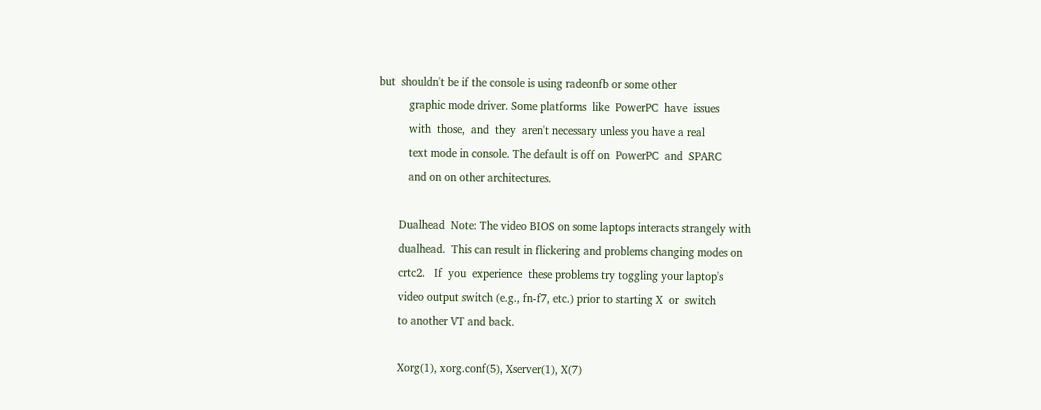but  shouldn't be if the console is using radeonfb or some other
          graphic mode driver. Some platforms  like  PowerPC  have  issues
          with  those,  and  they  aren't necessary unless you have a real
          text mode in console. The default is off on  PowerPC  and  SPARC
          and on on other architectures.

       Dualhead  Note: The video BIOS on some laptops interacts strangely with
       dualhead.  This can result in flickering and problems changing modes on
       crtc2.   If  you  experience  these problems try toggling your laptop's
       video output switch (e.g., fn-f7, etc.) prior to starting X  or  switch
       to another VT and back.

       Xorg(1), xorg.conf(5), Xserver(1), X(7)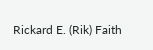Rickard E. (Rik) Faith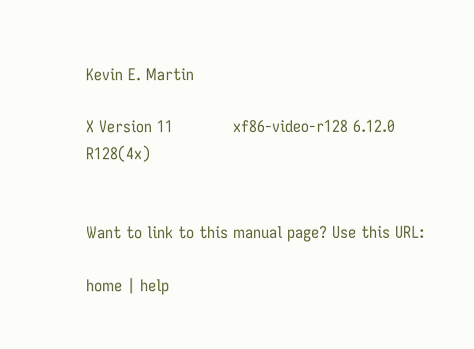Kevin E. Martin

X Version 11            xf86-video-r128 6.12.0            R128(4x)


Want to link to this manual page? Use this URL:

home | help